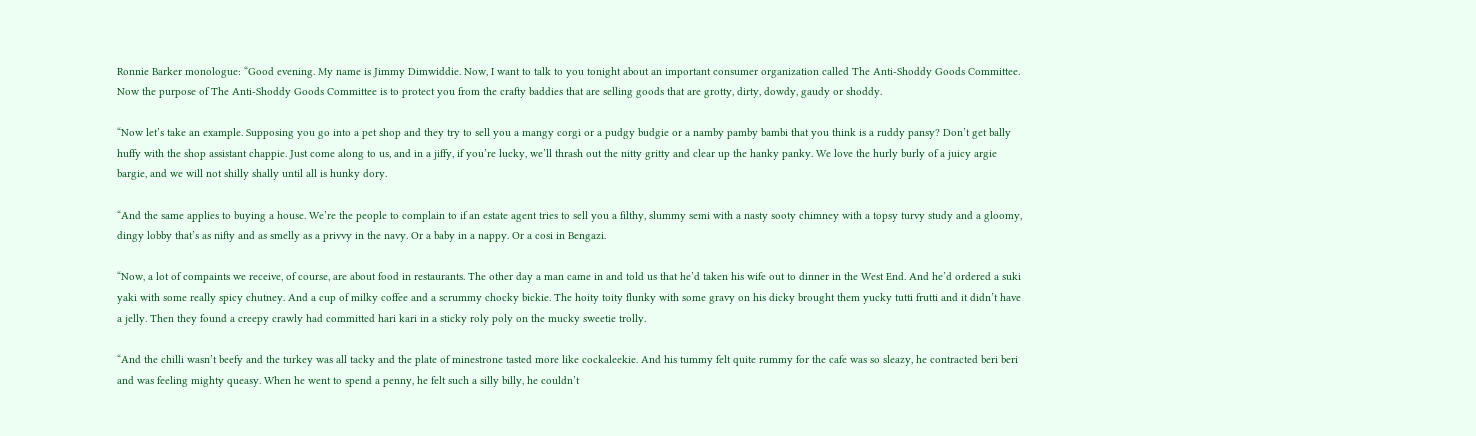Ronnie Barker monologue: “Good evening. My name is Jimmy Dimwiddie. Now, I want to talk to you tonight about an important consumer organization called The Anti-Shoddy Goods Committee. Now the purpose of The Anti-Shoddy Goods Committee is to protect you from the crafty baddies that are selling goods that are grotty, dirty, dowdy, gaudy or shoddy.

“Now let’s take an example. Supposing you go into a pet shop and they try to sell you a mangy corgi or a pudgy budgie or a namby pamby bambi that you think is a ruddy pansy? Don’t get bally huffy with the shop assistant chappie. Just come along to us, and in a jiffy, if you’re lucky, we’ll thrash out the nitty gritty and clear up the hanky panky. We love the hurly burly of a juicy argie bargie, and we will not shilly shally until all is hunky dory.

“And the same applies to buying a house. We’re the people to complain to if an estate agent tries to sell you a filthy, slummy semi with a nasty sooty chimney with a topsy turvy study and a gloomy, dingy lobby that’s as nifty and as smelly as a privvy in the navy. Or a baby in a nappy. Or a cosi in Bengazi.

“Now, a lot of compaints we receive, of course, are about food in restaurants. The other day a man came in and told us that he’d taken his wife out to dinner in the West End. And he’d ordered a suki yaki with some really spicy chutney. And a cup of milky coffee and a scrummy chocky bickie. The hoity toity flunky with some gravy on his dicky brought them yucky tutti frutti and it didn’t have a jelly. Then they found a creepy crawly had committed hari kari in a sticky roly poly on the mucky sweetie trolly.

“And the chilli wasn’t beefy and the turkey was all tacky and the plate of minestrone tasted more like cockaleekie. And his tummy felt quite rummy for the cafe was so sleazy, he contracted beri beri and was feeling mighty queasy. When he went to spend a penny, he felt such a silly billy, he couldn’t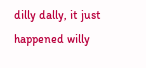dilly dally, it just happened willy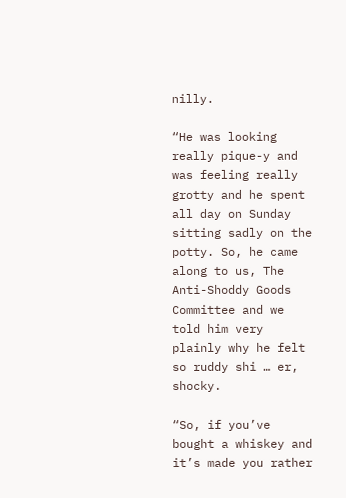nilly.

“He was looking really pique-y and was feeling really grotty and he spent all day on Sunday sitting sadly on the potty. So, he came along to us, The Anti-Shoddy Goods Committee and we told him very plainly why he felt so ruddy shi … er, shocky.

“So, if you’ve bought a whiskey and it’s made you rather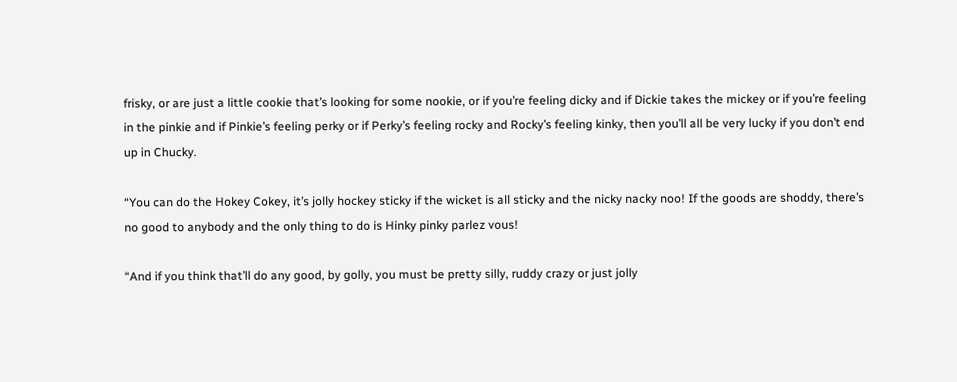frisky, or are just a little cookie that’s looking for some nookie, or if you’re feeling dicky and if Dickie takes the mickey or if you’re feeling in the pinkie and if Pinkie’s feeling perky or if Perky’s feeling rocky and Rocky’s feeling kinky, then you’ll all be very lucky if you don’t end up in Chucky.

“You can do the Hokey Cokey, it’s jolly hockey sticky if the wicket is all sticky and the nicky nacky noo! If the goods are shoddy, there’s no good to anybody and the only thing to do is Hinky pinky parlez vous!

“And if you think that’ll do any good, by golly, you must be pretty silly, ruddy crazy or just jolly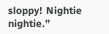sloppy! Nightie nightie.”